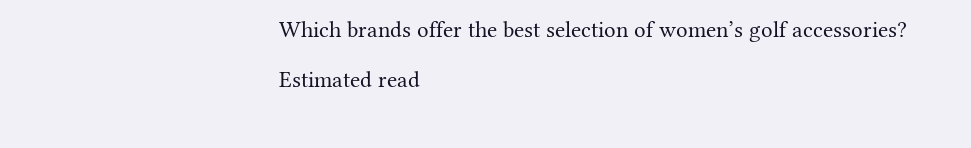Which brands offer the best selection of women’s golf accessories?

Estimated read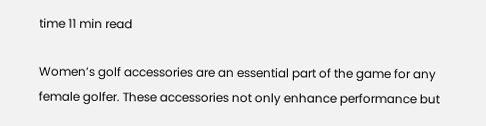time 11 min read

Women’s golf accessories are an essential part of the game for any female golfer. These accessories not only enhance performance but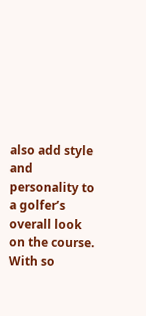also add style and personality to a golfer’s overall look on the course. With so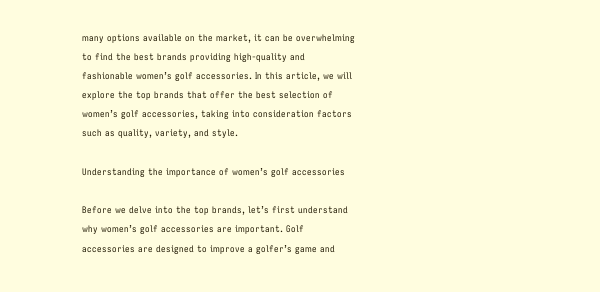many options available on the market, it can be overwhelming to find the best brands providing high-quality and fashionable women’s golf accessories. In this article, we will explore the top brands that offer the best selection of women’s golf accessories, taking into consideration factors such as quality, variety, and style.

Understanding the importance of women’s golf accessories

Before we delve into the top brands, let’s first understand why women’s golf accessories are important. Golf accessories are designed to improve a golfer’s game and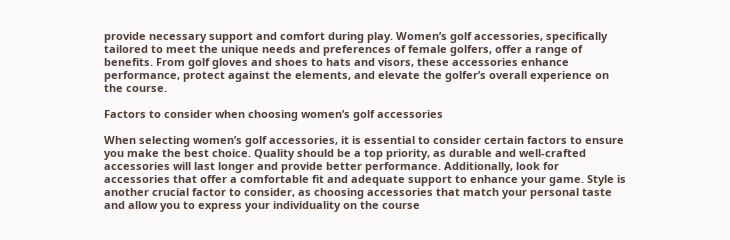provide necessary support and comfort during play. Women’s golf accessories, specifically tailored to meet the unique needs and preferences of female golfers, offer a range of benefits. From golf gloves and shoes to hats and visors, these accessories enhance performance, protect against the elements, and elevate the golfer’s overall experience on the course.

Factors to consider when choosing women’s golf accessories

When selecting women’s golf accessories, it is essential to consider certain factors to ensure you make the best choice. Quality should be a top priority, as durable and well-crafted accessories will last longer and provide better performance. Additionally, look for accessories that offer a comfortable fit and adequate support to enhance your game. Style is another crucial factor to consider, as choosing accessories that match your personal taste and allow you to express your individuality on the course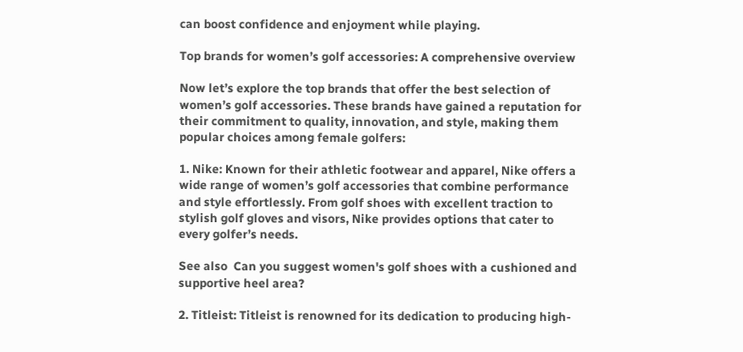can boost confidence and enjoyment while playing.

Top brands for women’s golf accessories: A comprehensive overview

Now let’s explore the top brands that offer the best selection of women’s golf accessories. These brands have gained a reputation for their commitment to quality, innovation, and style, making them popular choices among female golfers:

1. Nike: Known for their athletic footwear and apparel, Nike offers a wide range of women’s golf accessories that combine performance and style effortlessly. From golf shoes with excellent traction to stylish golf gloves and visors, Nike provides options that cater to every golfer’s needs.

See also  Can you suggest women's golf shoes with a cushioned and supportive heel area?

2. Titleist: Titleist is renowned for its dedication to producing high-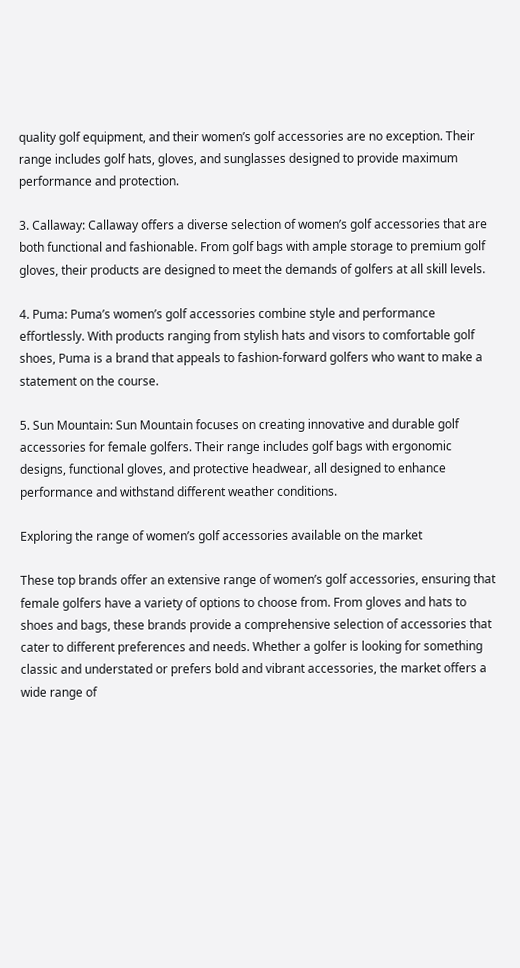quality golf equipment, and their women’s golf accessories are no exception. Their range includes golf hats, gloves, and sunglasses designed to provide maximum performance and protection.

3. Callaway: Callaway offers a diverse selection of women’s golf accessories that are both functional and fashionable. From golf bags with ample storage to premium golf gloves, their products are designed to meet the demands of golfers at all skill levels.

4. Puma: Puma’s women’s golf accessories combine style and performance effortlessly. With products ranging from stylish hats and visors to comfortable golf shoes, Puma is a brand that appeals to fashion-forward golfers who want to make a statement on the course.

5. Sun Mountain: Sun Mountain focuses on creating innovative and durable golf accessories for female golfers. Their range includes golf bags with ergonomic designs, functional gloves, and protective headwear, all designed to enhance performance and withstand different weather conditions.

Exploring the range of women’s golf accessories available on the market

These top brands offer an extensive range of women’s golf accessories, ensuring that female golfers have a variety of options to choose from. From gloves and hats to shoes and bags, these brands provide a comprehensive selection of accessories that cater to different preferences and needs. Whether a golfer is looking for something classic and understated or prefers bold and vibrant accessories, the market offers a wide range of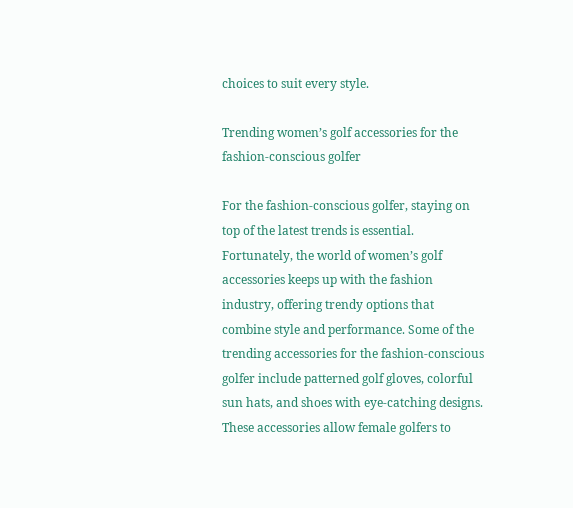choices to suit every style.

Trending women’s golf accessories for the fashion-conscious golfer

For the fashion-conscious golfer, staying on top of the latest trends is essential. Fortunately, the world of women’s golf accessories keeps up with the fashion industry, offering trendy options that combine style and performance. Some of the trending accessories for the fashion-conscious golfer include patterned golf gloves, colorful sun hats, and shoes with eye-catching designs. These accessories allow female golfers to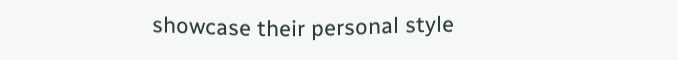showcase their personal style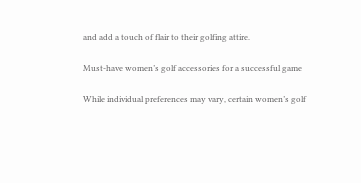and add a touch of flair to their golfing attire.

Must-have women’s golf accessories for a successful game

While individual preferences may vary, certain women’s golf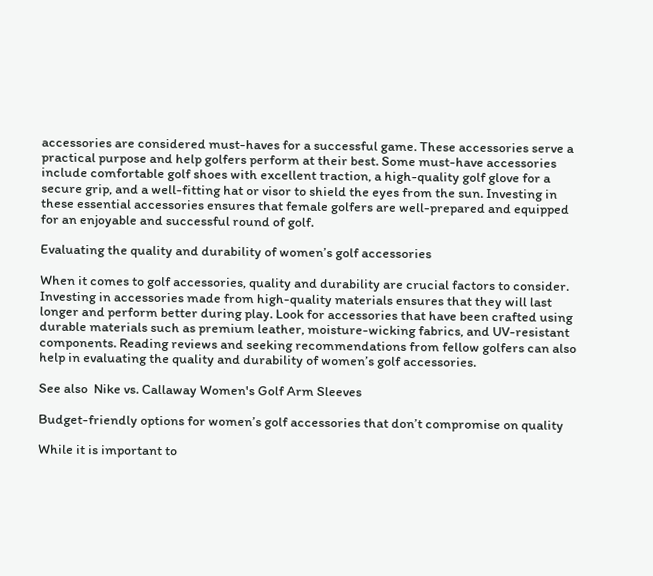accessories are considered must-haves for a successful game. These accessories serve a practical purpose and help golfers perform at their best. Some must-have accessories include comfortable golf shoes with excellent traction, a high-quality golf glove for a secure grip, and a well-fitting hat or visor to shield the eyes from the sun. Investing in these essential accessories ensures that female golfers are well-prepared and equipped for an enjoyable and successful round of golf.

Evaluating the quality and durability of women’s golf accessories

When it comes to golf accessories, quality and durability are crucial factors to consider. Investing in accessories made from high-quality materials ensures that they will last longer and perform better during play. Look for accessories that have been crafted using durable materials such as premium leather, moisture-wicking fabrics, and UV-resistant components. Reading reviews and seeking recommendations from fellow golfers can also help in evaluating the quality and durability of women’s golf accessories.

See also  Nike vs. Callaway Women's Golf Arm Sleeves

Budget-friendly options for women’s golf accessories that don’t compromise on quality

While it is important to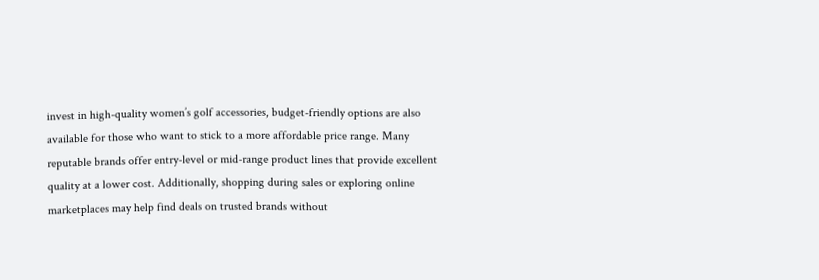invest in high-quality women’s golf accessories, budget-friendly options are also available for those who want to stick to a more affordable price range. Many reputable brands offer entry-level or mid-range product lines that provide excellent quality at a lower cost. Additionally, shopping during sales or exploring online marketplaces may help find deals on trusted brands without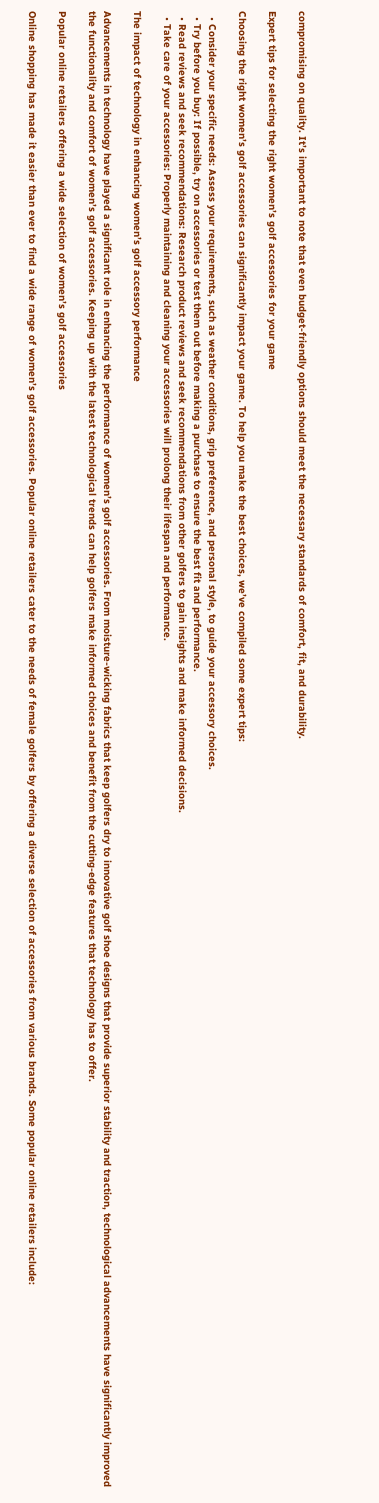compromising on quality. It’s important to note that even budget-friendly options should meet the necessary standards of comfort, fit, and durability.

Expert tips for selecting the right women’s golf accessories for your game

Choosing the right women’s golf accessories can significantly impact your game. To help you make the best choices, we’ve compiled some expert tips:

  • Consider your specific needs: Assess your requirements, such as weather conditions, grip preference, and personal style, to guide your accessory choices.
  • Try before you buy: If possible, try on accessories or test them out before making a purchase to ensure the best fit and performance.
  • Read reviews and seek recommendations: Research product reviews and seek recommendations from other golfers to gain insights and make informed decisions.
  • Take care of your accessories: Properly maintaining and cleaning your accessories will prolong their lifespan and performance.

The impact of technology in enhancing women’s golf accessory performance

Advancements in technology have played a significant role in enhancing the performance of women’s golf accessories. From moisture-wicking fabrics that keep golfers dry to innovative golf shoe designs that provide superior stability and traction, technological advancements have significantly improved the functionality and comfort of women’s golf accessories. Keeping up with the latest technological trends can help golfers make informed choices and benefit from the cutting-edge features that technology has to offer.

Popular online retailers offering a wide selection of women’s golf accessories

Online shopping has made it easier than ever to find a wide range of women’s golf accessories. Popular online retailers cater to the needs of female golfers by offering a diverse selection of accessories from various brands. Some popular online retailers include: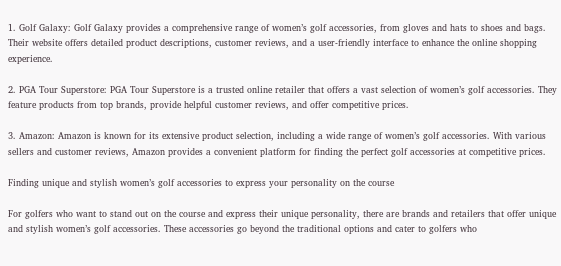1. Golf Galaxy: Golf Galaxy provides a comprehensive range of women’s golf accessories, from gloves and hats to shoes and bags. Their website offers detailed product descriptions, customer reviews, and a user-friendly interface to enhance the online shopping experience.

2. PGA Tour Superstore: PGA Tour Superstore is a trusted online retailer that offers a vast selection of women’s golf accessories. They feature products from top brands, provide helpful customer reviews, and offer competitive prices.

3. Amazon: Amazon is known for its extensive product selection, including a wide range of women’s golf accessories. With various sellers and customer reviews, Amazon provides a convenient platform for finding the perfect golf accessories at competitive prices.

Finding unique and stylish women’s golf accessories to express your personality on the course

For golfers who want to stand out on the course and express their unique personality, there are brands and retailers that offer unique and stylish women’s golf accessories. These accessories go beyond the traditional options and cater to golfers who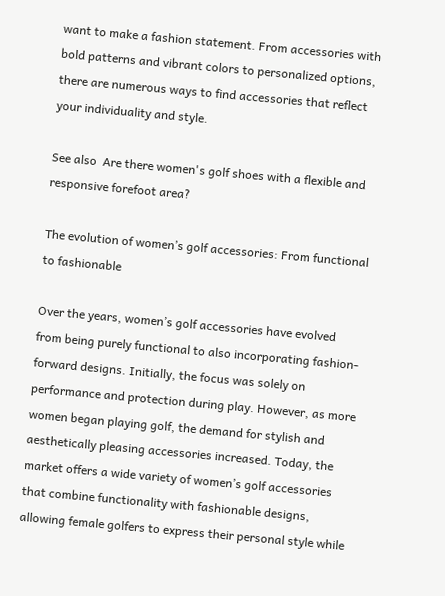want to make a fashion statement. From accessories with bold patterns and vibrant colors to personalized options, there are numerous ways to find accessories that reflect your individuality and style.

See also  Are there women's golf shoes with a flexible and responsive forefoot area?

The evolution of women’s golf accessories: From functional to fashionable

Over the years, women’s golf accessories have evolved from being purely functional to also incorporating fashion-forward designs. Initially, the focus was solely on performance and protection during play. However, as more women began playing golf, the demand for stylish and aesthetically pleasing accessories increased. Today, the market offers a wide variety of women’s golf accessories that combine functionality with fashionable designs, allowing female golfers to express their personal style while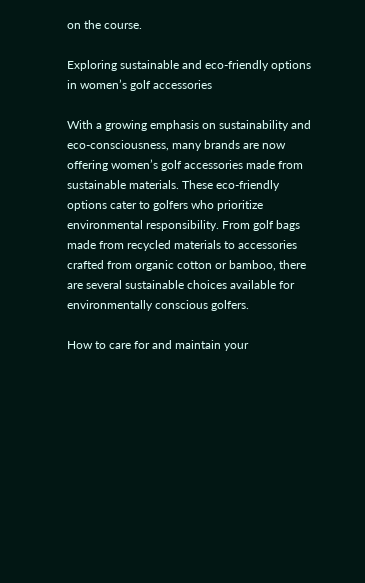on the course.

Exploring sustainable and eco-friendly options in women’s golf accessories

With a growing emphasis on sustainability and eco-consciousness, many brands are now offering women’s golf accessories made from sustainable materials. These eco-friendly options cater to golfers who prioritize environmental responsibility. From golf bags made from recycled materials to accessories crafted from organic cotton or bamboo, there are several sustainable choices available for environmentally conscious golfers.

How to care for and maintain your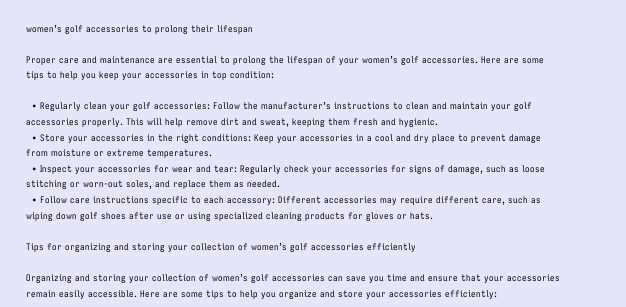women’s golf accessories to prolong their lifespan

Proper care and maintenance are essential to prolong the lifespan of your women’s golf accessories. Here are some tips to help you keep your accessories in top condition:

  • Regularly clean your golf accessories: Follow the manufacturer’s instructions to clean and maintain your golf accessories properly. This will help remove dirt and sweat, keeping them fresh and hygienic.
  • Store your accessories in the right conditions: Keep your accessories in a cool and dry place to prevent damage from moisture or extreme temperatures.
  • Inspect your accessories for wear and tear: Regularly check your accessories for signs of damage, such as loose stitching or worn-out soles, and replace them as needed.
  • Follow care instructions specific to each accessory: Different accessories may require different care, such as wiping down golf shoes after use or using specialized cleaning products for gloves or hats.

Tips for organizing and storing your collection of women’s golf accessories efficiently

Organizing and storing your collection of women’s golf accessories can save you time and ensure that your accessories remain easily accessible. Here are some tips to help you organize and store your accessories efficiently: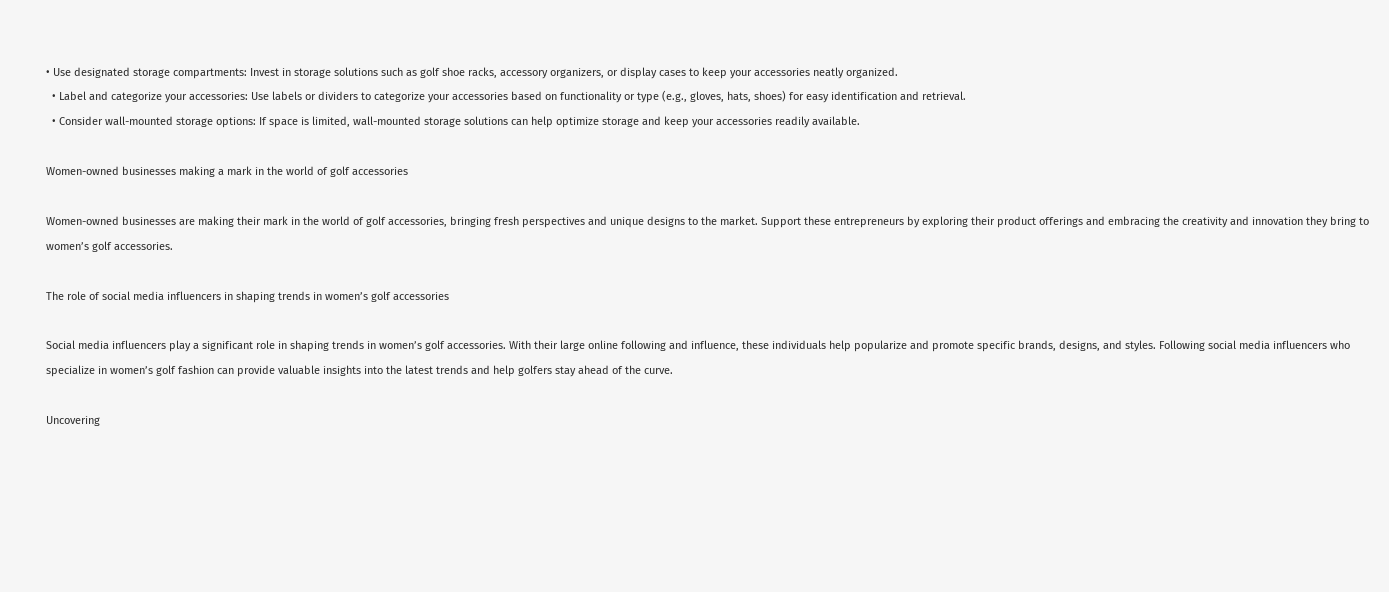• Use designated storage compartments: Invest in storage solutions such as golf shoe racks, accessory organizers, or display cases to keep your accessories neatly organized.
  • Label and categorize your accessories: Use labels or dividers to categorize your accessories based on functionality or type (e.g., gloves, hats, shoes) for easy identification and retrieval.
  • Consider wall-mounted storage options: If space is limited, wall-mounted storage solutions can help optimize storage and keep your accessories readily available.

Women-owned businesses making a mark in the world of golf accessories

Women-owned businesses are making their mark in the world of golf accessories, bringing fresh perspectives and unique designs to the market. Support these entrepreneurs by exploring their product offerings and embracing the creativity and innovation they bring to women’s golf accessories.

The role of social media influencers in shaping trends in women’s golf accessories

Social media influencers play a significant role in shaping trends in women’s golf accessories. With their large online following and influence, these individuals help popularize and promote specific brands, designs, and styles. Following social media influencers who specialize in women’s golf fashion can provide valuable insights into the latest trends and help golfers stay ahead of the curve.

Uncovering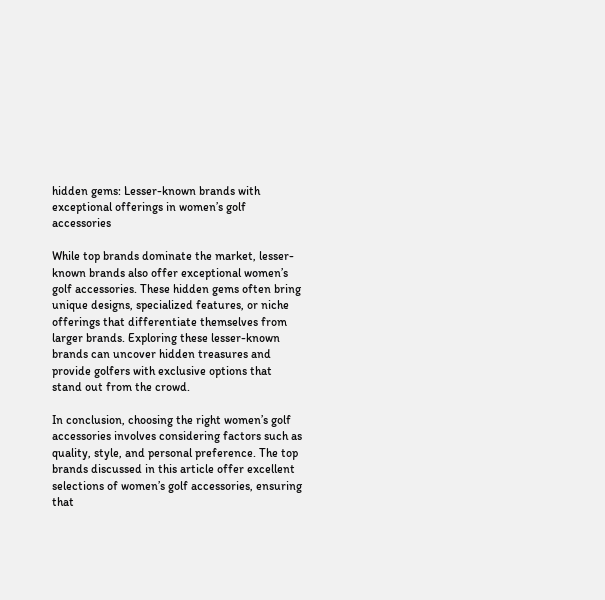hidden gems: Lesser-known brands with exceptional offerings in women’s golf accessories

While top brands dominate the market, lesser-known brands also offer exceptional women’s golf accessories. These hidden gems often bring unique designs, specialized features, or niche offerings that differentiate themselves from larger brands. Exploring these lesser-known brands can uncover hidden treasures and provide golfers with exclusive options that stand out from the crowd.

In conclusion, choosing the right women’s golf accessories involves considering factors such as quality, style, and personal preference. The top brands discussed in this article offer excellent selections of women’s golf accessories, ensuring that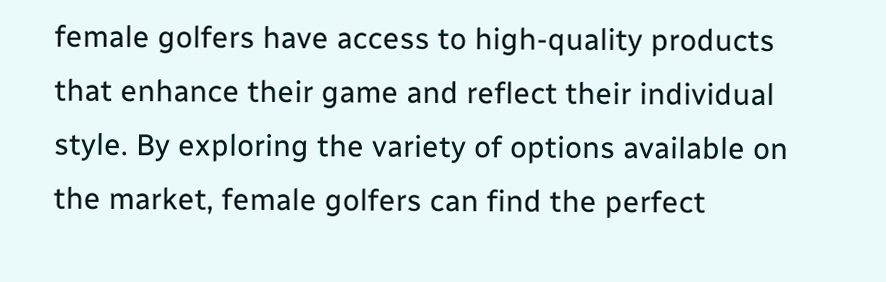female golfers have access to high-quality products that enhance their game and reflect their individual style. By exploring the variety of options available on the market, female golfers can find the perfect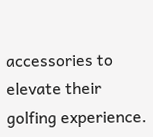accessories to elevate their golfing experience.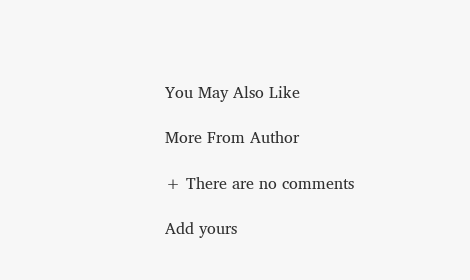You May Also Like

More From Author

+ There are no comments

Add yours